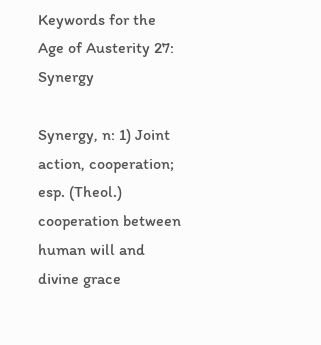Keywords for the Age of Austerity 27: Synergy

Synergy, n: 1) Joint action, cooperation; esp. (Theol.) cooperation between human will and divine grace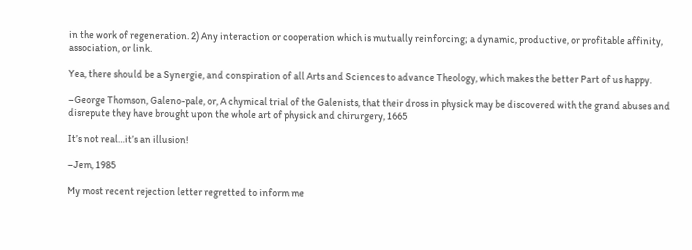in the work of regeneration. 2) Any interaction or cooperation which is mutually reinforcing; a dynamic, productive, or profitable affinity, association, or link.

Yea, there should be a Synergie, and conspiration of all Arts and Sciences to advance Theology, which makes the better Part of us happy.

–George Thomson, Galeno-pale, or, A chymical trial of the Galenists, that their dross in physick may be discovered with the grand abuses and disrepute they have brought upon the whole art of physick and chirurgery, 1665

It’s not real…it’s an illusion!

–Jem, 1985

My most recent rejection letter regretted to inform me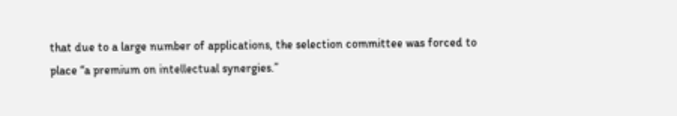that due to a large number of applications, the selection committee was forced to place “a premium on intellectual synergies.”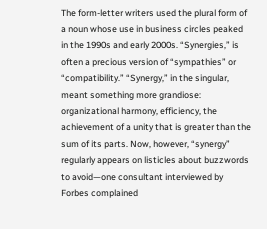The form-letter writers used the plural form of a noun whose use in business circles peaked in the 1990s and early 2000s. “Synergies,” is often a precious version of “sympathies” or “compatibility.” “Synergy,” in the singular, meant something more grandiose: organizational harmony, efficiency, the achievement of a unity that is greater than the sum of its parts. Now, however, “synergy” regularly appears on listicles about buzzwords to avoid—one consultant interviewed by Forbes complained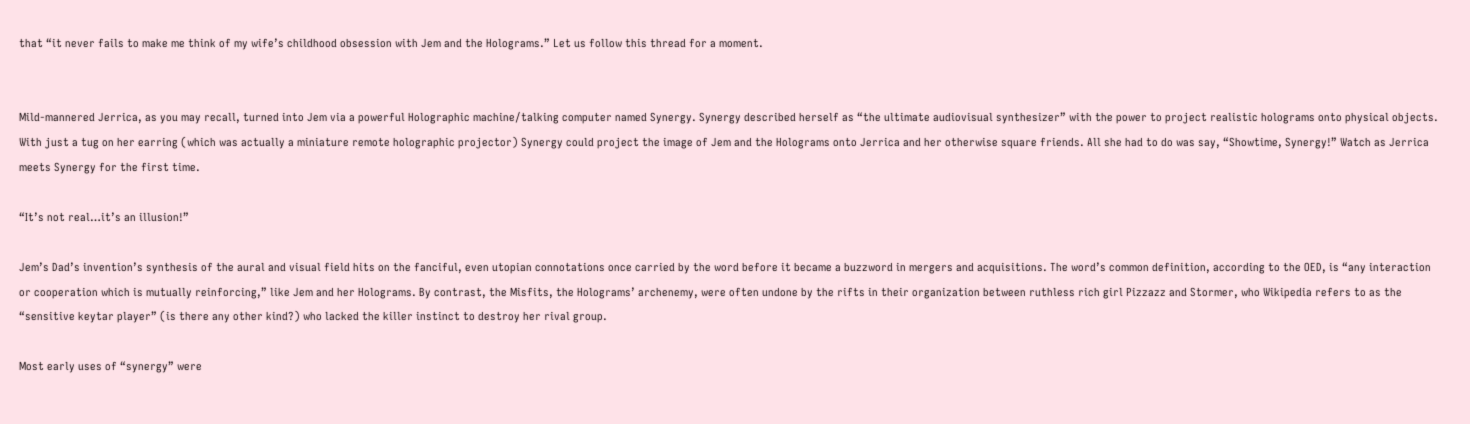that “it never fails to make me think of my wife’s childhood obsession with Jem and the Holograms.” Let us follow this thread for a moment.


Mild-mannered Jerrica, as you may recall, turned into Jem via a powerful Holographic machine/talking computer named Synergy. Synergy described herself as “the ultimate audiovisual synthesizer” with the power to project realistic holograms onto physical objects. With just a tug on her earring (which was actually a miniature remote holographic projector) Synergy could project the image of Jem and the Holograms onto Jerrica and her otherwise square friends. All she had to do was say, “Showtime, Synergy!” Watch as Jerrica meets Synergy for the first time.

“It’s not real…it’s an illusion!”

Jem’s Dad’s invention’s synthesis of the aural and visual field hits on the fanciful, even utopian connotations once carried by the word before it became a buzzword in mergers and acquisitions. The word’s common definition, according to the OED, is “any interaction or cooperation which is mutually reinforcing,” like Jem and her Holograms. By contrast, the Misfits, the Holograms’ archenemy, were often undone by the rifts in their organization between ruthless rich girl Pizzazz and Stormer, who Wikipedia refers to as the “sensitive keytar player” (is there any other kind?) who lacked the killer instinct to destroy her rival group.

Most early uses of “synergy” were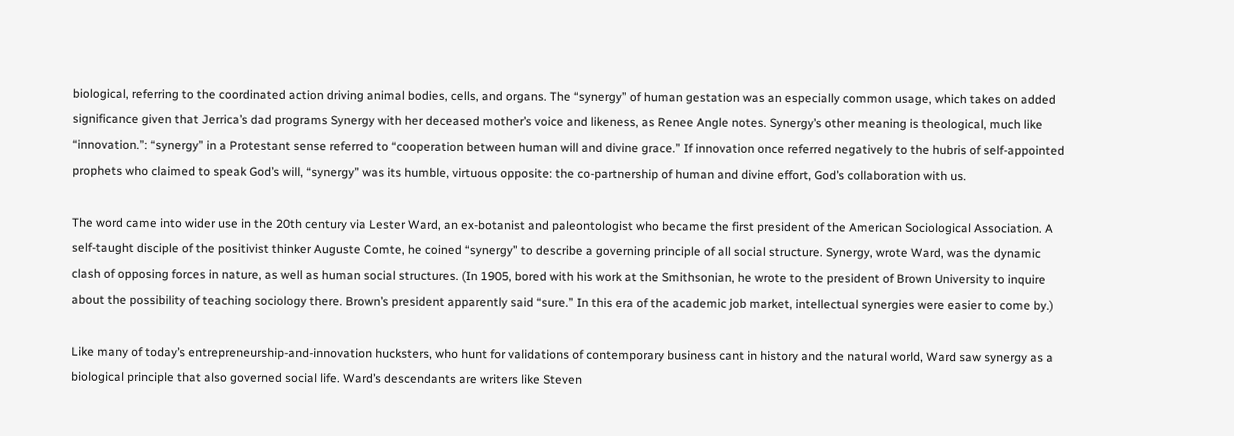biological, referring to the coordinated action driving animal bodies, cells, and organs. The “synergy” of human gestation was an especially common usage, which takes on added significance given that Jerrica’s dad programs Synergy with her deceased mother’s voice and likeness, as Renee Angle notes. Synergy’s other meaning is theological, much like “innovation.”: “synergy” in a Protestant sense referred to “cooperation between human will and divine grace.” If innovation once referred negatively to the hubris of self-appointed prophets who claimed to speak God’s will, “synergy” was its humble, virtuous opposite: the co-partnership of human and divine effort, God’s collaboration with us.

The word came into wider use in the 20th century via Lester Ward, an ex-botanist and paleontologist who became the first president of the American Sociological Association. A self-taught disciple of the positivist thinker Auguste Comte, he coined “synergy” to describe a governing principle of all social structure. Synergy, wrote Ward, was the dynamic clash of opposing forces in nature, as well as human social structures. (In 1905, bored with his work at the Smithsonian, he wrote to the president of Brown University to inquire about the possibility of teaching sociology there. Brown’s president apparently said “sure.” In this era of the academic job market, intellectual synergies were easier to come by.)

Like many of today’s entrepreneurship-and-innovation hucksters, who hunt for validations of contemporary business cant in history and the natural world, Ward saw synergy as a biological principle that also governed social life. Ward’s descendants are writers like Steven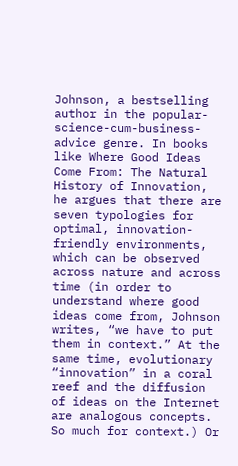Johnson, a bestselling author in the popular-science-cum-business-advice genre. In books like Where Good Ideas Come From: The Natural History of Innovation, he argues that there are seven typologies for optimal, innovation-friendly environments, which can be observed across nature and across time (in order to understand where good ideas come from, Johnson writes, “we have to put them in context.” At the same time, evolutionary “innovation” in a coral reef and the diffusion of ideas on the Internet are analogous concepts. So much for context.) Or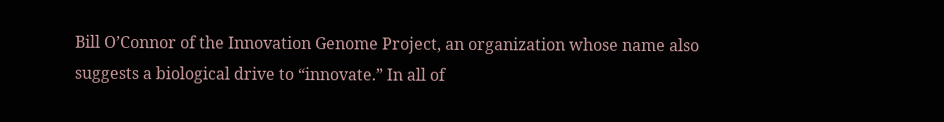Bill O’Connor of the Innovation Genome Project, an organization whose name also suggests a biological drive to “innovate.” In all of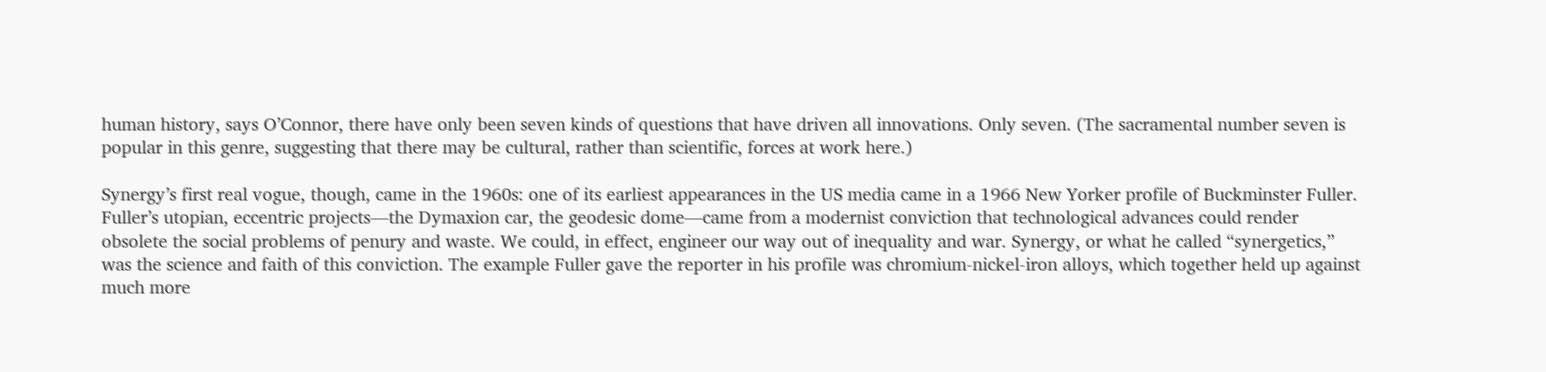human history, says O’Connor, there have only been seven kinds of questions that have driven all innovations. Only seven. (The sacramental number seven is popular in this genre, suggesting that there may be cultural, rather than scientific, forces at work here.)

Synergy’s first real vogue, though, came in the 1960s: one of its earliest appearances in the US media came in a 1966 New Yorker profile of Buckminster Fuller. Fuller’s utopian, eccentric projects—the Dymaxion car, the geodesic dome—came from a modernist conviction that technological advances could render obsolete the social problems of penury and waste. We could, in effect, engineer our way out of inequality and war. Synergy, or what he called “synergetics,” was the science and faith of this conviction. The example Fuller gave the reporter in his profile was chromium-nickel-iron alloys, which together held up against much more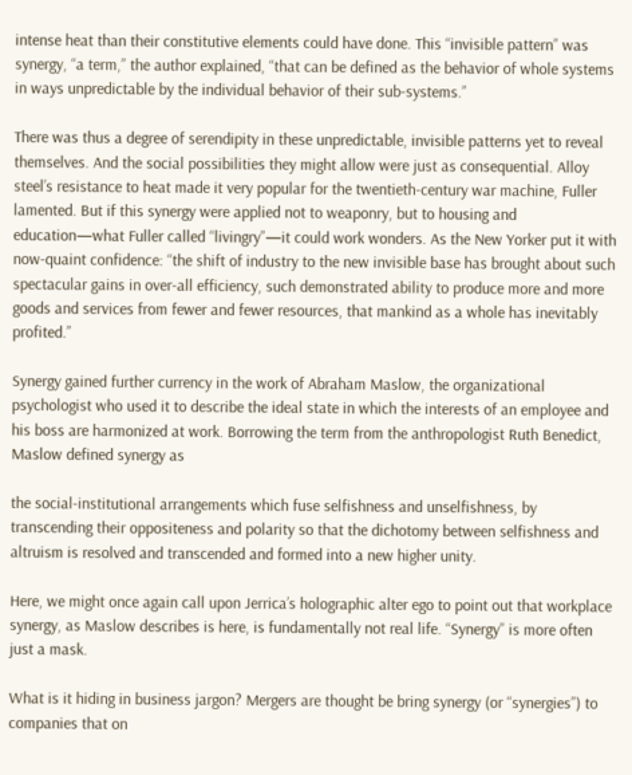intense heat than their constitutive elements could have done. This “invisible pattern” was synergy, “a term,” the author explained, “that can be defined as the behavior of whole systems in ways unpredictable by the individual behavior of their sub-systems.”

There was thus a degree of serendipity in these unpredictable, invisible patterns yet to reveal themselves. And the social possibilities they might allow were just as consequential. Alloy steel’s resistance to heat made it very popular for the twentieth-century war machine, Fuller lamented. But if this synergy were applied not to weaponry, but to housing and education—what Fuller called “livingry”—it could work wonders. As the New Yorker put it with now-quaint confidence: “the shift of industry to the new invisible base has brought about such spectacular gains in over-all efficiency, such demonstrated ability to produce more and more goods and services from fewer and fewer resources, that mankind as a whole has inevitably profited.”

Synergy gained further currency in the work of Abraham Maslow, the organizational psychologist who used it to describe the ideal state in which the interests of an employee and his boss are harmonized at work. Borrowing the term from the anthropologist Ruth Benedict, Maslow defined synergy as

the social-institutional arrangements which fuse selfishness and unselfishness, by transcending their oppositeness and polarity so that the dichotomy between selfishness and altruism is resolved and transcended and formed into a new higher unity.

Here, we might once again call upon Jerrica’s holographic alter ego to point out that workplace synergy, as Maslow describes is here, is fundamentally not real life. “Synergy” is more often just a mask.

What is it hiding in business jargon? Mergers are thought be bring synergy (or “synergies”) to companies that on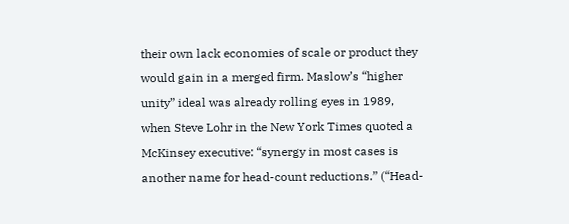their own lack economies of scale or product they would gain in a merged firm. Maslow’s “higher unity” ideal was already rolling eyes in 1989, when Steve Lohr in the New York Times quoted a McKinsey executive: “synergy in most cases is another name for head-count reductions.” (“Head-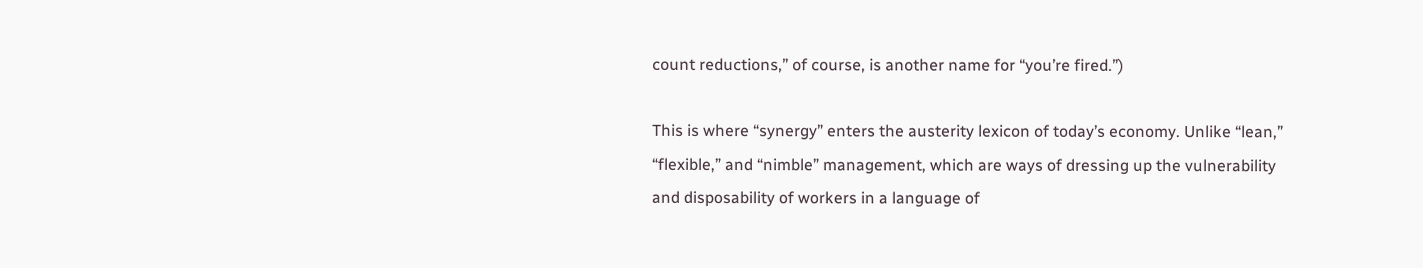count reductions,” of course, is another name for “you’re fired.”)

This is where “synergy” enters the austerity lexicon of today’s economy. Unlike “lean,” “flexible,” and “nimble” management, which are ways of dressing up the vulnerability and disposability of workers in a language of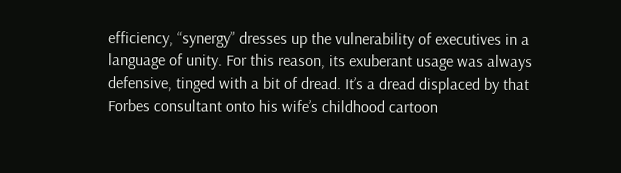efficiency, “synergy” dresses up the vulnerability of executives in a language of unity. For this reason, its exuberant usage was always defensive, tinged with a bit of dread. It’s a dread displaced by that Forbes consultant onto his wife’s childhood cartoon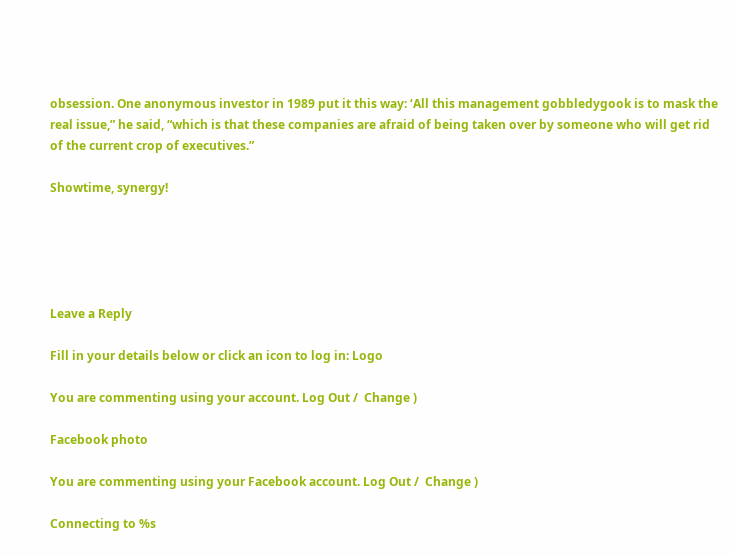obsession. One anonymous investor in 1989 put it this way: ‘All this management gobbledygook is to mask the real issue,” he said, “which is that these companies are afraid of being taken over by someone who will get rid of the current crop of executives.”

Showtime, synergy!





Leave a Reply

Fill in your details below or click an icon to log in: Logo

You are commenting using your account. Log Out /  Change )

Facebook photo

You are commenting using your Facebook account. Log Out /  Change )

Connecting to %s